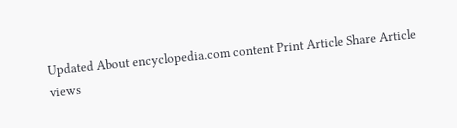Updated About encyclopedia.com content Print Article Share Article
views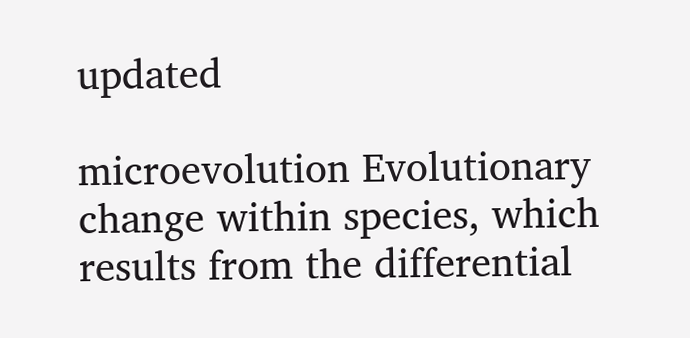updated

microevolution Evolutionary change within species, which results from the differential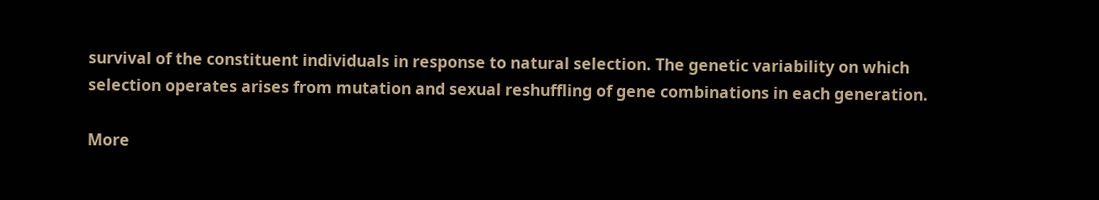survival of the constituent individuals in response to natural selection. The genetic variability on which selection operates arises from mutation and sexual reshuffling of gene combinations in each generation.

More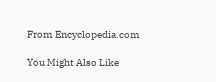From Encyclopedia.com

You Might Also Like